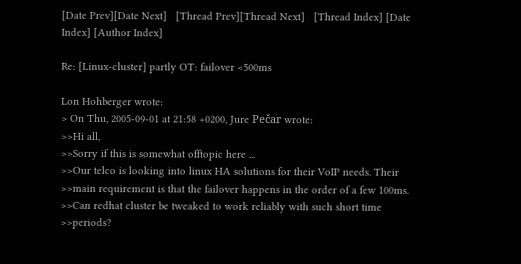[Date Prev][Date Next]   [Thread Prev][Thread Next]   [Thread Index] [Date Index] [Author Index]

Re: [Linux-cluster] partly OT: failover <500ms

Lon Hohberger wrote:
> On Thu, 2005-09-01 at 21:58 +0200, Jure Pečar wrote:
>>Hi all,
>>Sorry if this is somewhat offtopic here ...
>>Our telco is looking into linux HA solutions for their VoIP needs. Their
>>main requirement is that the failover happens in the order of a few 100ms.
>>Can redhat cluster be tweaked to work reliably with such short time
>>periods?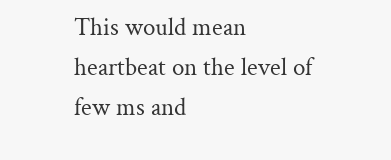This would mean heartbeat on the level of few ms and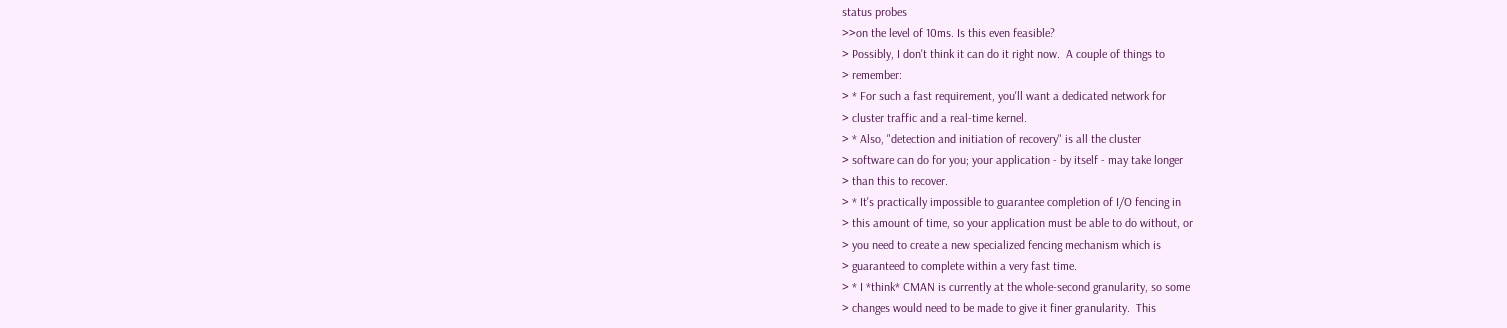status probes
>>on the level of 10ms. Is this even feasible?
> Possibly, I don't think it can do it right now.  A couple of things to
> remember:
> * For such a fast requirement, you'll want a dedicated network for
> cluster traffic and a real-time kernel.
> * Also, "detection and initiation of recovery" is all the cluster
> software can do for you; your application - by itself - may take longer
> than this to recover.
> * It's practically impossible to guarantee completion of I/O fencing in
> this amount of time, so your application must be able to do without, or
> you need to create a new specialized fencing mechanism which is
> guaranteed to complete within a very fast time.
> * I *think* CMAN is currently at the whole-second granularity, so some
> changes would need to be made to give it finer granularity.  This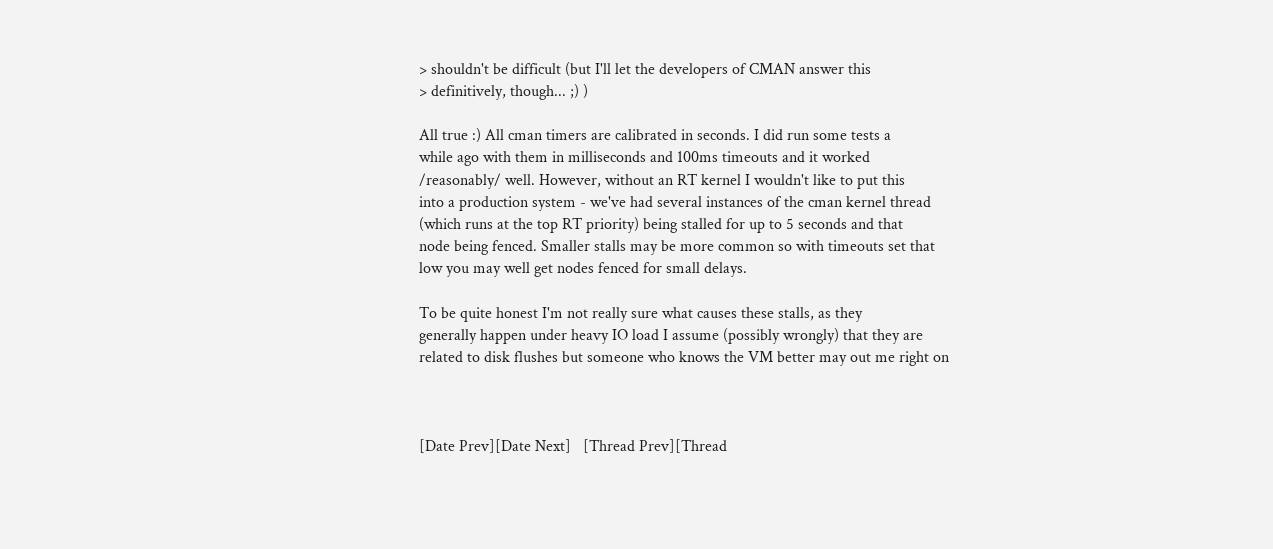> shouldn't be difficult (but I'll let the developers of CMAN answer this
> definitively, though... ;) )

All true :) All cman timers are calibrated in seconds. I did run some tests a
while ago with them in milliseconds and 100ms timeouts and it worked
/reasonably/ well. However, without an RT kernel I wouldn't like to put this
into a production system - we've had several instances of the cman kernel thread
(which runs at the top RT priority) being stalled for up to 5 seconds and that
node being fenced. Smaller stalls may be more common so with timeouts set that
low you may well get nodes fenced for small delays.

To be quite honest I'm not really sure what causes these stalls, as they
generally happen under heavy IO load I assume (possibly wrongly) that they are
related to disk flushes but someone who knows the VM better may out me right on



[Date Prev][Date Next]   [Thread Prev][Thread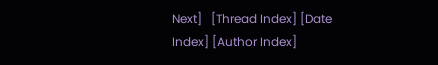Next]   [Thread Index] [Date Index] [Author Index]